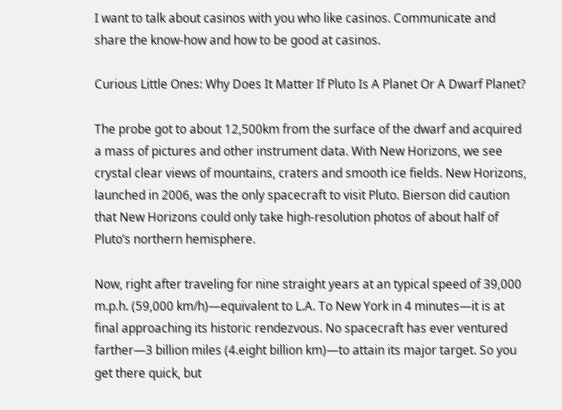I want to talk about casinos with you who like casinos. Communicate and share the know-how and how to be good at casinos.

Curious Little Ones: Why Does It Matter If Pluto Is A Planet Or A Dwarf Planet?

The probe got to about 12,500km from the surface of the dwarf and acquired a mass of pictures and other instrument data. With New Horizons, we see crystal clear views of mountains, craters and smooth ice fields. New Horizons, launched in 2006, was the only spacecraft to visit Pluto. Bierson did caution that New Horizons could only take high-resolution photos of about half of Pluto’s northern hemisphere.

Now, right after traveling for nine straight years at an typical speed of 39,000 m.p.h. (59,000 km/h)—equivalent to L.A. To New York in 4 minutes—it is at final approaching its historic rendezvous. No spacecraft has ever ventured farther—3 billion miles (4.eight billion km)—to attain its major target. So you get there quick, but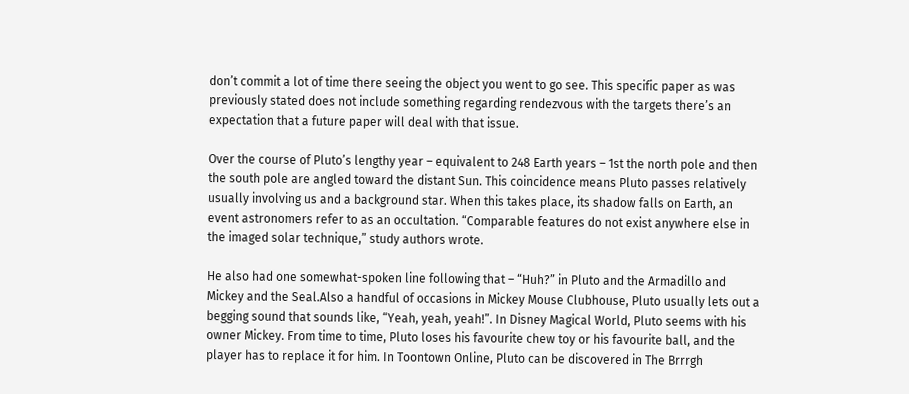don’t commit a lot of time there seeing the object you went to go see. This specific paper as was previously stated does not include something regarding rendezvous with the targets there’s an expectation that a future paper will deal with that issue.

Over the course of Pluto’s lengthy year – equivalent to 248 Earth years – 1st the north pole and then the south pole are angled toward the distant Sun. This coincidence means Pluto passes relatively usually involving us and a background star. When this takes place, its shadow falls on Earth, an event astronomers refer to as an occultation. “Comparable features do not exist anywhere else in the imaged solar technique,” study authors wrote.

He also had one somewhat-spoken line following that – “Huh?” in Pluto and the Armadillo and Mickey and the Seal.Also a handful of occasions in Mickey Mouse Clubhouse, Pluto usually lets out a begging sound that sounds like, “Yeah, yeah, yeah!”. In Disney Magical World, Pluto seems with his owner Mickey. From time to time, Pluto loses his favourite chew toy or his favourite ball, and the player has to replace it for him. In Toontown Online, Pluto can be discovered in The Brrrgh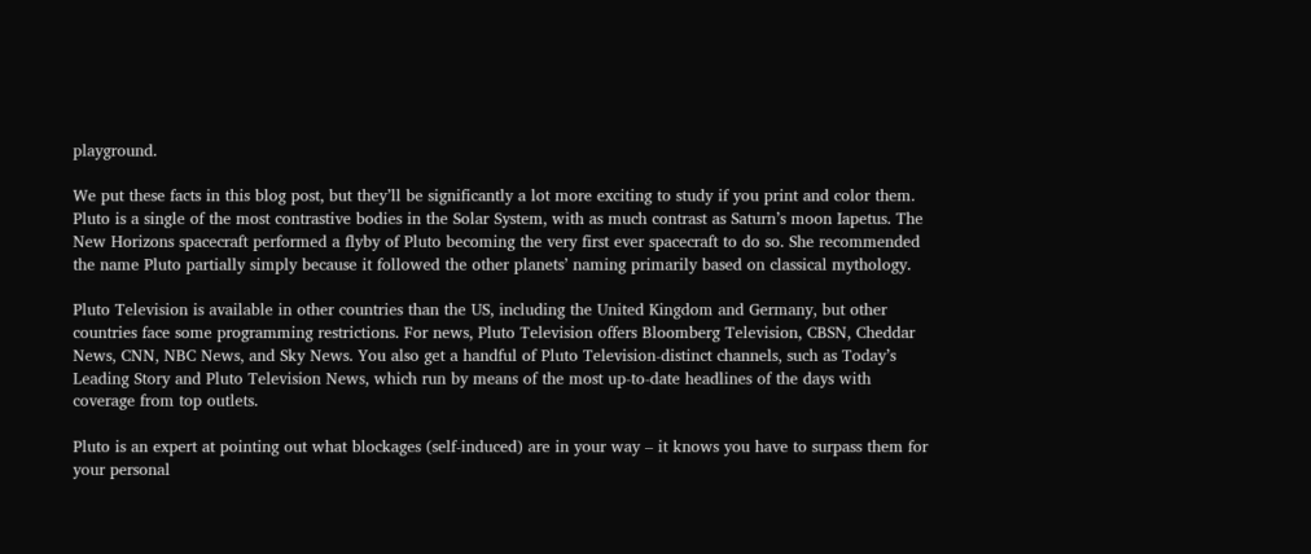playground.

We put these facts in this blog post, but they’ll be significantly a lot more exciting to study if you print and color them. Pluto is a single of the most contrastive bodies in the Solar System, with as much contrast as Saturn’s moon Iapetus. The New Horizons spacecraft performed a flyby of Pluto becoming the very first ever spacecraft to do so. She recommended the name Pluto partially simply because it followed the other planets’ naming primarily based on classical mythology.

Pluto Television is available in other countries than the US, including the United Kingdom and Germany, but other countries face some programming restrictions. For news, Pluto Television offers Bloomberg Television, CBSN, Cheddar News, CNN, NBC News, and Sky News. You also get a handful of Pluto Television-distinct channels, such as Today’s Leading Story and Pluto Television News, which run by means of the most up-to-date headlines of the days with coverage from top outlets.

Pluto is an expert at pointing out what blockages (self-induced) are in your way – it knows you have to surpass them for your personal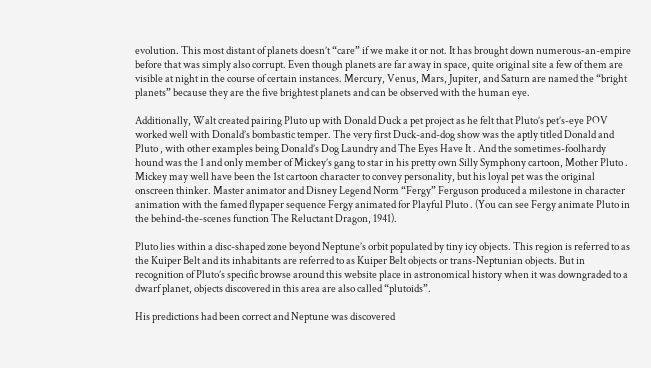evolution. This most distant of planets doesn’t “care” if we make it or not. It has brought down numerous-an-empire before that was simply also corrupt. Even though planets are far away in space, quite original site a few of them are visible at night in the course of certain instances. Mercury, Venus, Mars, Jupiter, and Saturn are named the “bright planets” because they are the five brightest planets and can be observed with the human eye.

Additionally, Walt created pairing Pluto up with Donald Duck a pet project as he felt that Pluto’s pet’s-eye POV worked well with Donald’s bombastic temper. The very first Duck-and-dog show was the aptly titled Donald and Pluto , with other examples being Donald’s Dog Laundry and The Eyes Have It . And the sometimes-foolhardy hound was the 1 and only member of Mickey’s gang to star in his pretty own Silly Symphony cartoon, Mother Pluto . Mickey may well have been the 1st cartoon character to convey personality, but his loyal pet was the original onscreen thinker. Master animator and Disney Legend Norm “Fergy” Ferguson produced a milestone in character animation with the famed flypaper sequence Fergy animated for Playful Pluto . (You can see Fergy animate Pluto in the behind-the-scenes function The Reluctant Dragon, 1941).

Pluto lies within a disc-shaped zone beyond Neptune’s orbit populated by tiny icy objects. This region is referred to as the Kuiper Belt and its inhabitants are referred to as Kuiper Belt objects or trans-Neptunian objects. But in recognition of Pluto’s specific browse around this website place in astronomical history when it was downgraded to a dwarf planet, objects discovered in this area are also called “plutoids”.

His predictions had been correct and Neptune was discovered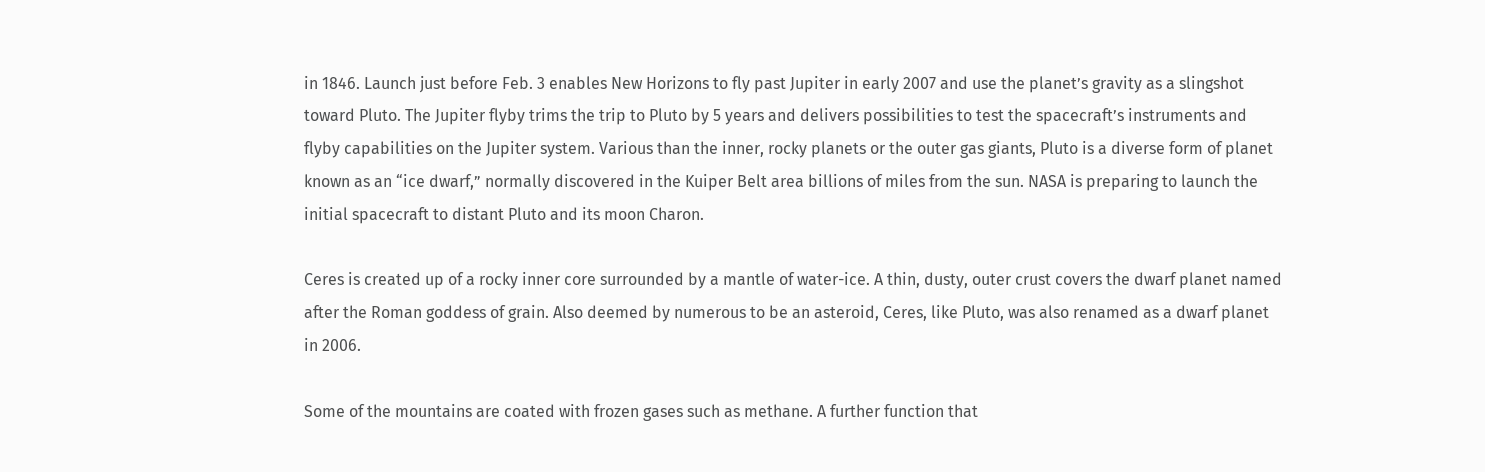in 1846. Launch just before Feb. 3 enables New Horizons to fly past Jupiter in early 2007 and use the planet’s gravity as a slingshot toward Pluto. The Jupiter flyby trims the trip to Pluto by 5 years and delivers possibilities to test the spacecraft’s instruments and flyby capabilities on the Jupiter system. Various than the inner, rocky planets or the outer gas giants, Pluto is a diverse form of planet known as an “ice dwarf,” normally discovered in the Kuiper Belt area billions of miles from the sun. NASA is preparing to launch the initial spacecraft to distant Pluto and its moon Charon.

Ceres is created up of a rocky inner core surrounded by a mantle of water-ice. A thin, dusty, outer crust covers the dwarf planet named after the Roman goddess of grain. Also deemed by numerous to be an asteroid, Ceres, like Pluto, was also renamed as a dwarf planet in 2006.

Some of the mountains are coated with frozen gases such as methane. A further function that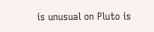is unusual on Pluto is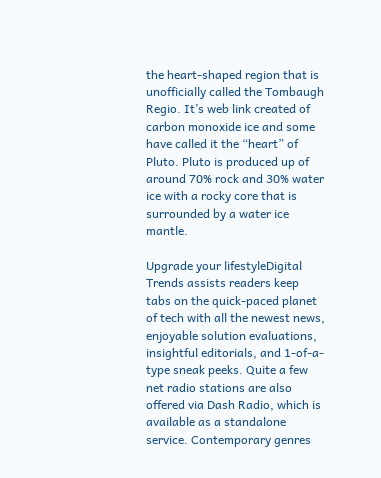the heart-shaped region that is unofficially called the Tombaugh Regio. It’s web link created of carbon monoxide ice and some have called it the “heart” of Pluto. Pluto is produced up of around 70% rock and 30% water ice with a rocky core that is surrounded by a water ice mantle.

Upgrade your lifestyleDigital Trends assists readers keep tabs on the quick-paced planet of tech with all the newest news, enjoyable solution evaluations, insightful editorials, and 1-of-a-type sneak peeks. Quite a few net radio stations are also offered via Dash Radio, which is available as a standalone service. Contemporary genres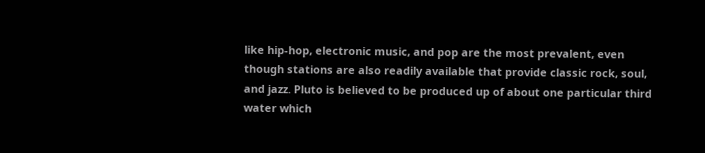like hip-hop, electronic music, and pop are the most prevalent, even though stations are also readily available that provide classic rock, soul, and jazz. Pluto is believed to be produced up of about one particular third water which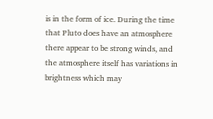is in the form of ice. During the time that Pluto does have an atmosphere there appear to be strong winds, and the atmosphere itself has variations in brightness which may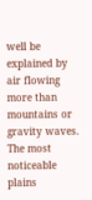well be explained by air flowing more than mountains or gravity waves. The most noticeable plains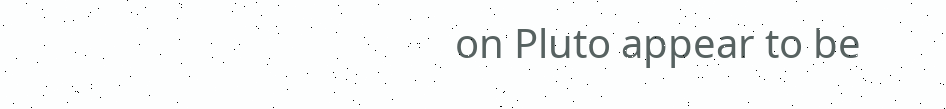on Pluto appear to be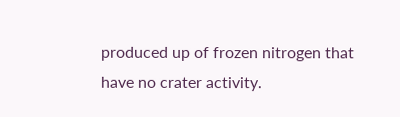produced up of frozen nitrogen that have no crater activity.